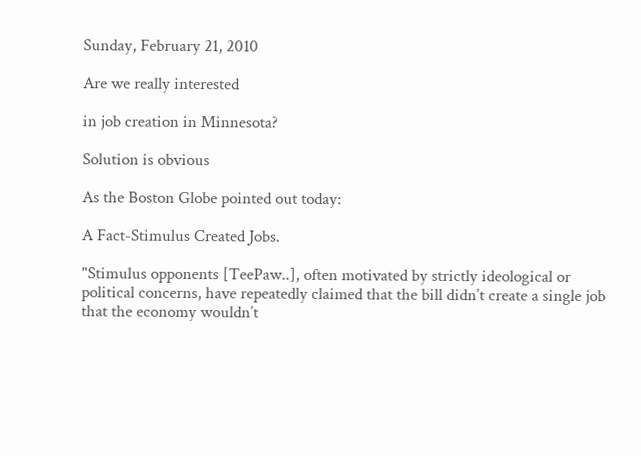Sunday, February 21, 2010

Are we really interested

in job creation in Minnesota?

Solution is obvious

As the Boston Globe pointed out today:

A Fact-Stimulus Created Jobs.

"Stimulus opponents [TeePaw..], often motivated by strictly ideological or political concerns, have repeatedly claimed that the bill didn’t create a single job that the economy wouldn’t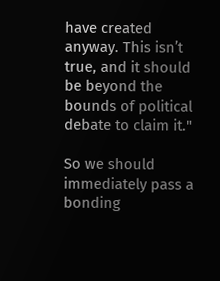have created anyway. This isn’t true, and it should be beyond the bounds of political debate to claim it."

So we should immediately pass a bonding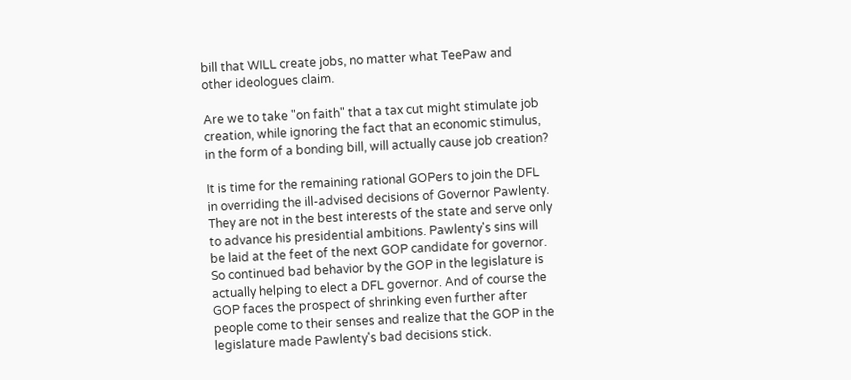bill that WILL create jobs, no matter what TeePaw and other ideologues claim.

Are we to take "on faith" that a tax cut might stimulate job creation, while ignoring the fact that an economic stimulus, in the form of a bonding bill, will actually cause job creation?

It is time for the remaining rational GOPers to join the DFL in overriding the ill-advised decisions of Governor Pawlenty. They are not in the best interests of the state and serve only to advance his presidential ambitions. Pawlenty's sins will be laid at the feet of the next GOP candidate for governor. So continued bad behavior by the GOP in the legislature is actually helping to elect a DFL governor. And of course the GOP faces the prospect of shrinking even further after people come to their senses and realize that the GOP in the legislature made Pawlenty's bad decisions stick.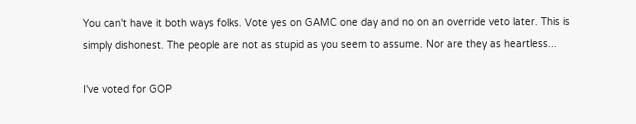You can't have it both ways folks. Vote yes on GAMC one day and no on an override veto later. This is simply dishonest. The people are not as stupid as you seem to assume. Nor are they as heartless...

I've voted for GOP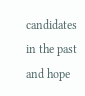candidates in the past and hope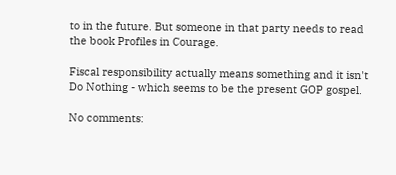to in the future. But someone in that party needs to read the book Profiles in Courage.

Fiscal responsibility actually means something and it isn't Do Nothing - which seems to be the present GOP gospel.

No comments: